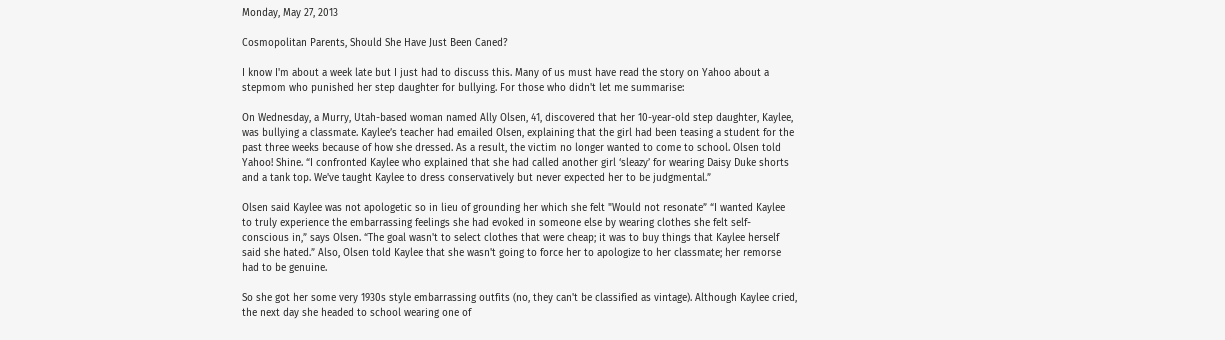Monday, May 27, 2013

Cosmopolitan Parents, Should She Have Just Been Caned?

I know I'm about a week late but I just had to discuss this. Many of us must have read the story on Yahoo about a stepmom who punished her step daughter for bullying. For those who didn't let me summarise:

On Wednesday, a Murry, Utah-based woman named Ally Olsen, 41, discovered that her 10-year-old step daughter, Kaylee, was bullying a classmate. Kaylee’s teacher had emailed Olsen, explaining that the girl had been teasing a student for the past three weeks because of how she dressed. As a result, the victim no longer wanted to come to school. Olsen told Yahoo! Shine. “I confronted Kaylee who explained that she had called another girl ‘sleazy’ for wearing Daisy Duke shorts and a tank top. We've taught Kaylee to dress conservatively but never expected her to be judgmental.”

Olsen said Kaylee was not apologetic so in lieu of grounding her which she felt "Would not resonate” “I wanted Kaylee to truly experience the embarrassing feelings she had evoked in someone else by wearing clothes she felt self-conscious in,” says Olsen. “The goal wasn't to select clothes that were cheap; it was to buy things that Kaylee herself said she hated.” Also, Olsen told Kaylee that she wasn't going to force her to apologize to her classmate; her remorse had to be genuine.

So she got her some very 1930s style embarrassing outfits (no, they can't be classified as vintage). Although Kaylee cried, the next day she headed to school wearing one of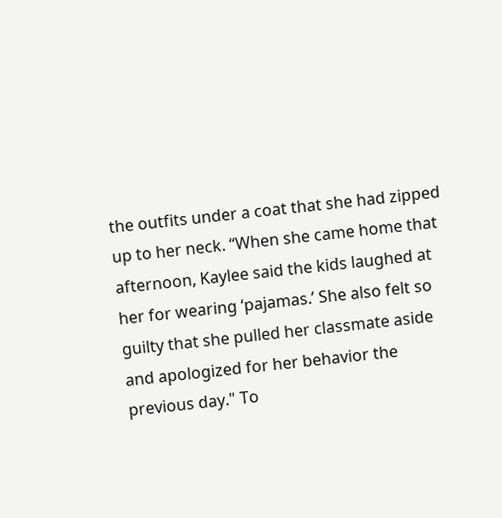the outfits under a coat that she had zipped up to her neck. “When she came home that afternoon, Kaylee said the kids laughed at her for wearing ‘pajamas.’ She also felt so guilty that she pulled her classmate aside and apologized for her behavior the previous day." To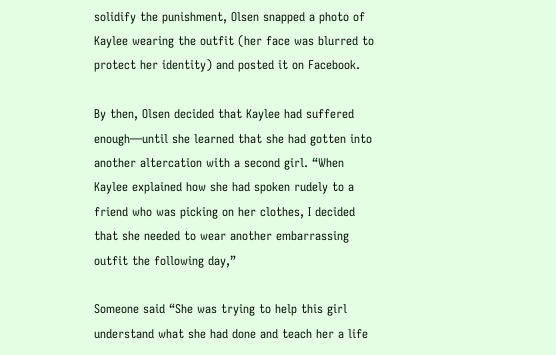solidify the punishment, Olsen snapped a photo of Kaylee wearing the outfit (her face was blurred to protect her identity) and posted it on Facebook.

By then, Olsen decided that Kaylee had suffered enough—until she learned that she had gotten into another altercation with a second girl. “When Kaylee explained how she had spoken rudely to a friend who was picking on her clothes, I decided that she needed to wear another embarrassing outfit the following day,”

Someone said “She was trying to help this girl understand what she had done and teach her a life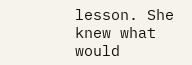lesson. She knew what would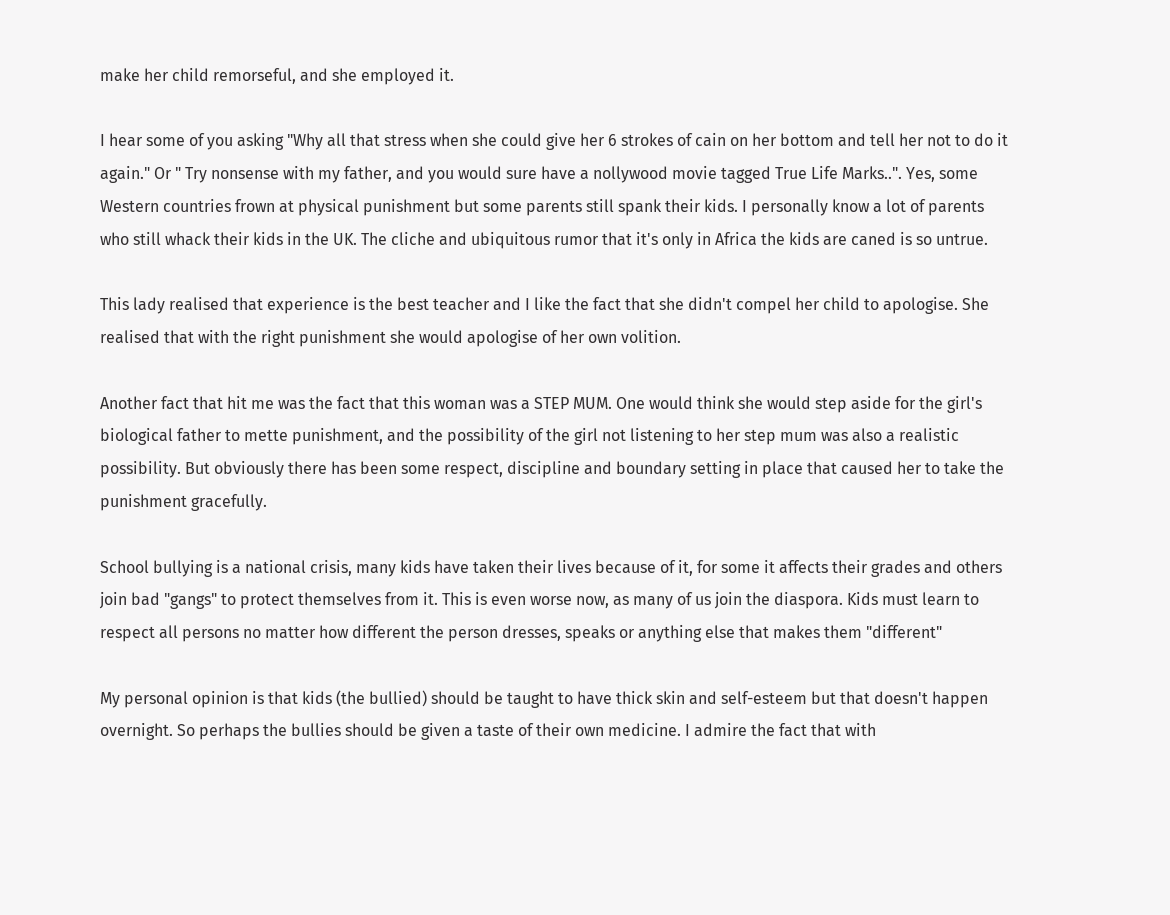make her child remorseful, and she employed it.

I hear some of you asking "Why all that stress when she could give her 6 strokes of cain on her bottom and tell her not to do it again." Or " Try nonsense with my father, and you would sure have a nollywood movie tagged True Life Marks..". Yes, some Western countries frown at physical punishment but some parents still spank their kids. I personally know a lot of parents who still whack their kids in the UK. The cliche and ubiquitous rumor that it's only in Africa the kids are caned is so untrue.

This lady realised that experience is the best teacher and I like the fact that she didn't compel her child to apologise. She realised that with the right punishment she would apologise of her own volition.

Another fact that hit me was the fact that this woman was a STEP MUM. One would think she would step aside for the girl's biological father to mette punishment, and the possibility of the girl not listening to her step mum was also a realistic possibility. But obviously there has been some respect, discipline and boundary setting in place that caused her to take the punishment gracefully.

School bullying is a national crisis, many kids have taken their lives because of it, for some it affects their grades and others join bad "gangs" to protect themselves from it. This is even worse now, as many of us join the diaspora. Kids must learn to respect all persons no matter how different the person dresses, speaks or anything else that makes them "different"

My personal opinion is that kids (the bullied) should be taught to have thick skin and self-esteem but that doesn't happen overnight. So perhaps the bullies should be given a taste of their own medicine. I admire the fact that with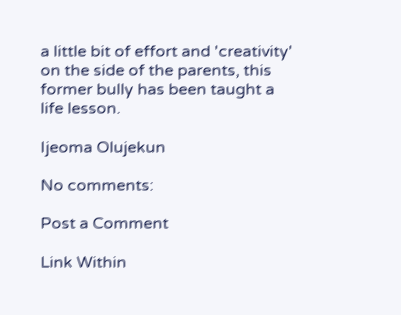a little bit of effort and 'creativity' on the side of the parents, this former bully has been taught a life lesson.

Ijeoma Olujekun

No comments:

Post a Comment

Link Within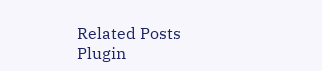Related Posts Plugin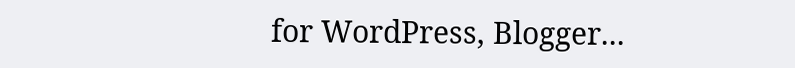for WordPress, Blogger...